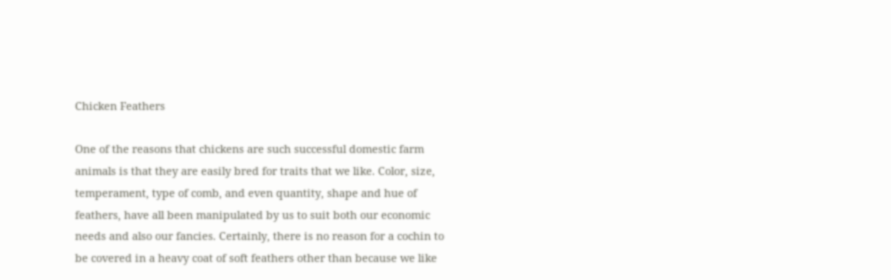Chicken Feathers

One of the reasons that chickens are such successful domestic farm animals is that they are easily bred for traits that we like. Color, size, temperament, type of comb, and even quantity, shape and hue of feathers, have all been manipulated by us to suit both our economic needs and also our fancies. Certainly, there is no reason for a cochin to be covered in a heavy coat of soft feathers other than because we like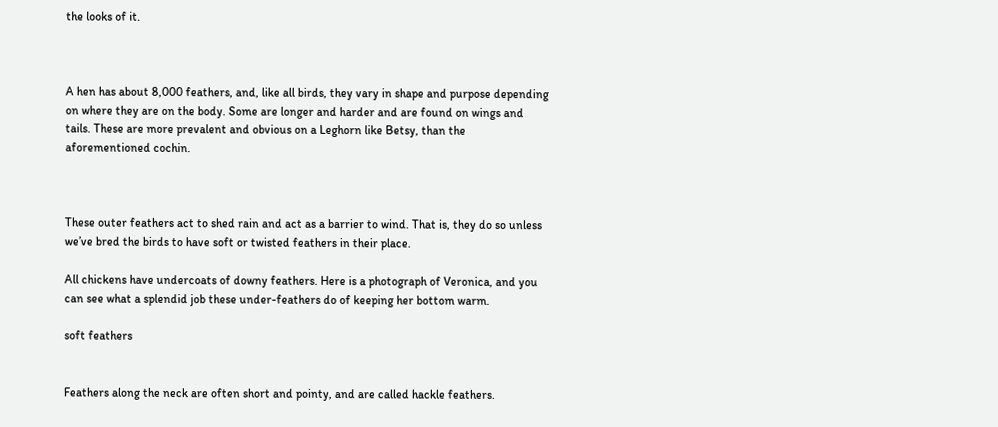the looks of it.



A hen has about 8,000 feathers, and, like all birds, they vary in shape and purpose depending on where they are on the body. Some are longer and harder and are found on wings and tails. These are more prevalent and obvious on a Leghorn like Betsy, than the aforementioned cochin.



These outer feathers act to shed rain and act as a barrier to wind. That is, they do so unless we’ve bred the birds to have soft or twisted feathers in their place.

All chickens have undercoats of downy feathers. Here is a photograph of Veronica, and you can see what a splendid job these under-feathers do of keeping her bottom warm.

soft feathers


Feathers along the neck are often short and pointy, and are called hackle feathers.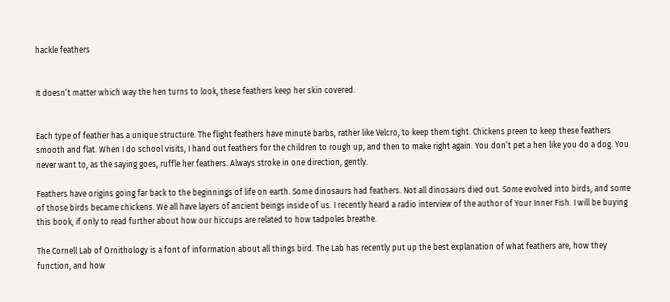hackle feathers


It doesn’t matter which way the hen turns to look, these feathers keep her skin covered.


Each type of feather has a unique structure. The flight feathers have minute barbs, rather like Velcro, to keep them tight. Chickens preen to keep these feathers smooth and flat. When I do school visits, I hand out feathers for the children to rough up, and then to make right again. You don’t pet a hen like you do a dog. You never want to, as the saying goes, ruffle her feathers. Always stroke in one direction, gently.

Feathers have origins going far back to the beginnings of life on earth. Some dinosaurs had feathers. Not all dinosaurs died out. Some evolved into birds, and some of those birds became chickens. We all have layers of ancient beings inside of us. I recently heard a radio interview of the author of Your Inner Fish. I will be buying this book, if only to read further about how our hiccups are related to how tadpoles breathe.

The Cornell Lab of Ornithology is a font of information about all things bird. The Lab has recently put up the best explanation of what feathers are, how they function, and how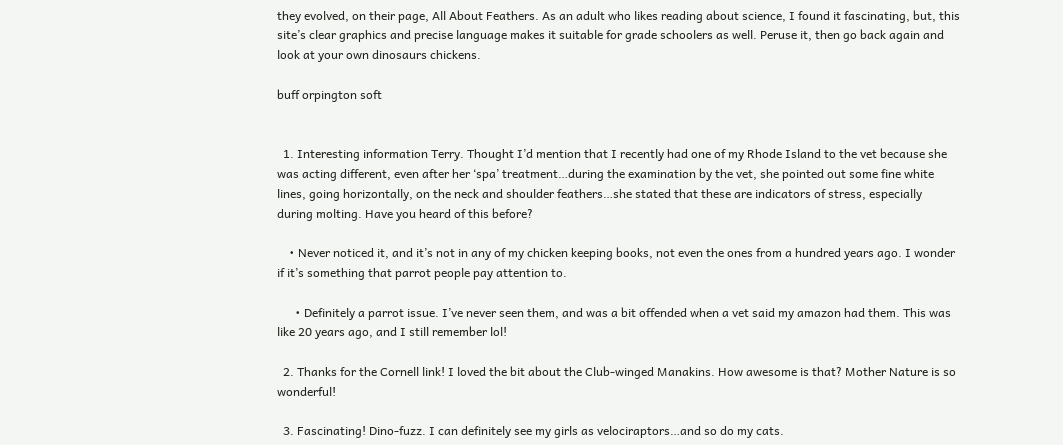they evolved, on their page, All About Feathers. As an adult who likes reading about science, I found it fascinating, but, this site’s clear graphics and precise language makes it suitable for grade schoolers as well. Peruse it, then go back again and look at your own dinosaurs chickens.

buff orpington soft


  1. Interesting information Terry. Thought I’d mention that I recently had one of my Rhode Island to the vet because she was acting different, even after her ‘spa’ treatment…during the examination by the vet, she pointed out some fine white lines, going horizontally, on the neck and shoulder feathers…she stated that these are indicators of stress, especially during molting. Have you heard of this before?

    • Never noticed it, and it’s not in any of my chicken keeping books, not even the ones from a hundred years ago. I wonder if it’s something that parrot people pay attention to.

      • Definitely a parrot issue. I’ve never seen them, and was a bit offended when a vet said my amazon had them. This was like 20 years ago, and I still remember lol!

  2. Thanks for the Cornell link! I loved the bit about the Club-winged Manakins. How awesome is that? Mother Nature is so wonderful!

  3. Fascinating! Dino-fuzz. I can definitely see my girls as velociraptors…and so do my cats.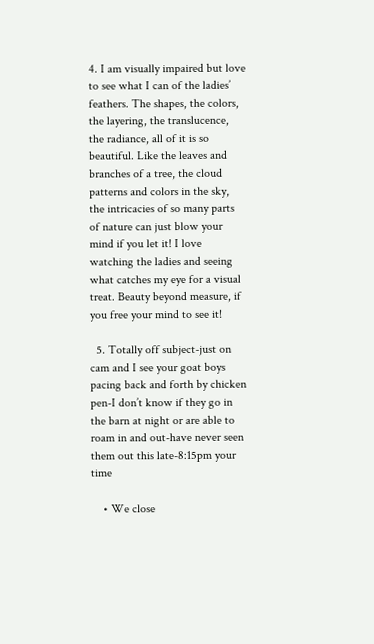4. I am visually impaired but love to see what I can of the ladies’ feathers. The shapes, the colors, the layering, the translucence, the radiance, all of it is so beautiful. Like the leaves and branches of a tree, the cloud patterns and colors in the sky, the intricacies of so many parts of nature can just blow your mind if you let it! I love watching the ladies and seeing what catches my eye for a visual treat. Beauty beyond measure, if you free your mind to see it!

  5. Totally off subject-just on cam and I see your goat boys pacing back and forth by chicken pen-I don’t know if they go in the barn at night or are able to roam in and out-have never seen them out this late-8:15pm your time

    • We close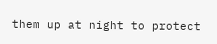them up at night to protect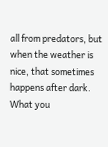all from predators, but when the weather is nice, that sometimes happens after dark. What you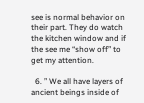see is normal behavior on their part. They do watch the kitchen window and if the see me “show off” to get my attention.

  6. ” We all have layers of ancient beings inside of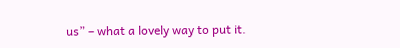us” – what a lovely way to put it.